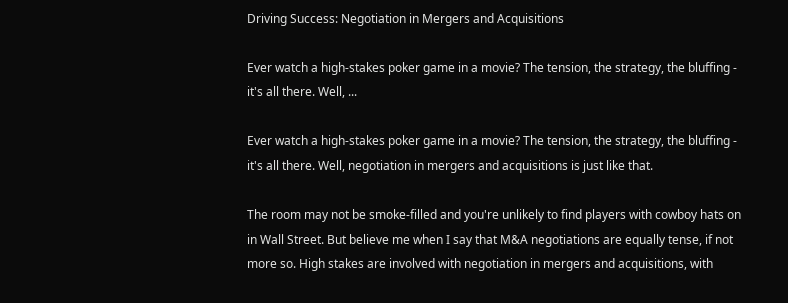Driving Success: Negotiation in Mergers and Acquisitions

Ever watch a high-stakes poker game in a movie? The tension, the strategy, the bluffing - it's all there. Well, ...

Ever watch a high-stakes poker game in a movie? The tension, the strategy, the bluffing - it's all there. Well, negotiation in mergers and acquisitions is just like that.

The room may not be smoke-filled and you're unlikely to find players with cowboy hats on in Wall Street. But believe me when I say that M&A negotiations are equally tense, if not more so. High stakes are involved with negotiation in mergers and acquisitions, with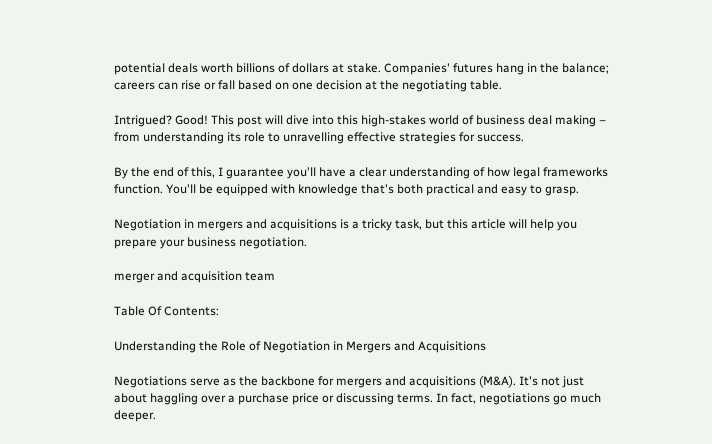potential deals worth billions of dollars at stake. Companies' futures hang in the balance; careers can rise or fall based on one decision at the negotiating table.

Intrigued? Good! This post will dive into this high-stakes world of business deal making – from understanding its role to unravelling effective strategies for success.

By the end of this, I guarantee you'll have a clear understanding of how legal frameworks function. You'll be equipped with knowledge that's both practical and easy to grasp.

Negotiation in mergers and acquisitions is a tricky task, but this article will help you prepare your business negotiation.

merger and acquisition team

Table Of Contents:

Understanding the Role of Negotiation in Mergers and Acquisitions

Negotiations serve as the backbone for mergers and acquisitions (M&A). It's not just about haggling over a purchase price or discussing terms. In fact, negotiations go much deeper.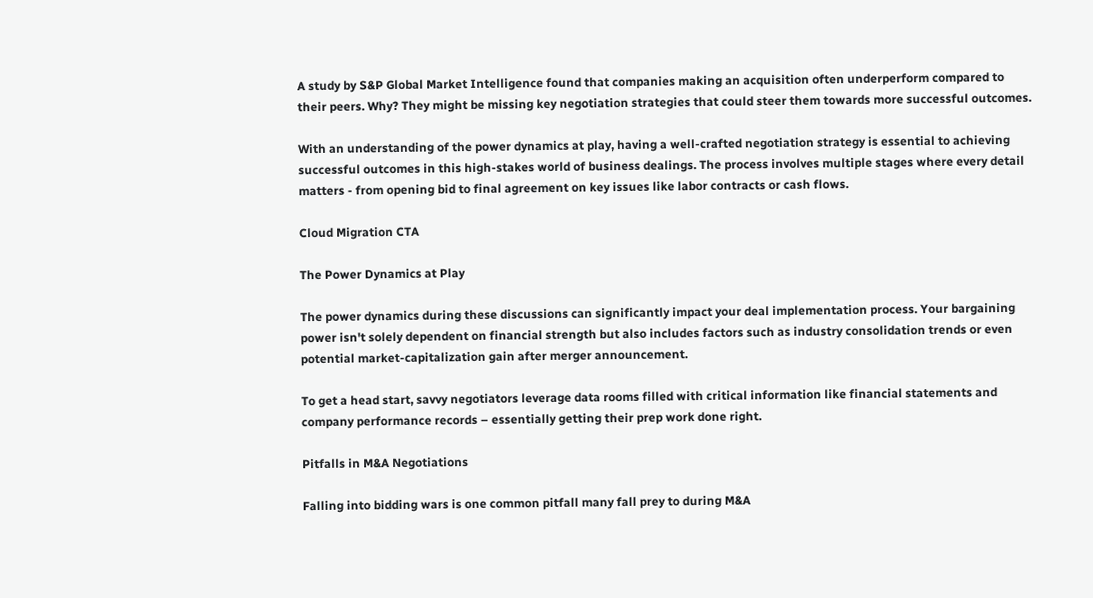A study by S&P Global Market Intelligence found that companies making an acquisition often underperform compared to their peers. Why? They might be missing key negotiation strategies that could steer them towards more successful outcomes.

With an understanding of the power dynamics at play, having a well-crafted negotiation strategy is essential to achieving successful outcomes in this high-stakes world of business dealings. The process involves multiple stages where every detail matters - from opening bid to final agreement on key issues like labor contracts or cash flows.

Cloud Migration CTA

The Power Dynamics at Play

The power dynamics during these discussions can significantly impact your deal implementation process. Your bargaining power isn't solely dependent on financial strength but also includes factors such as industry consolidation trends or even potential market-capitalization gain after merger announcement.

To get a head start, savvy negotiators leverage data rooms filled with critical information like financial statements and company performance records – essentially getting their prep work done right.

Pitfalls in M&A Negotiations

Falling into bidding wars is one common pitfall many fall prey to during M&A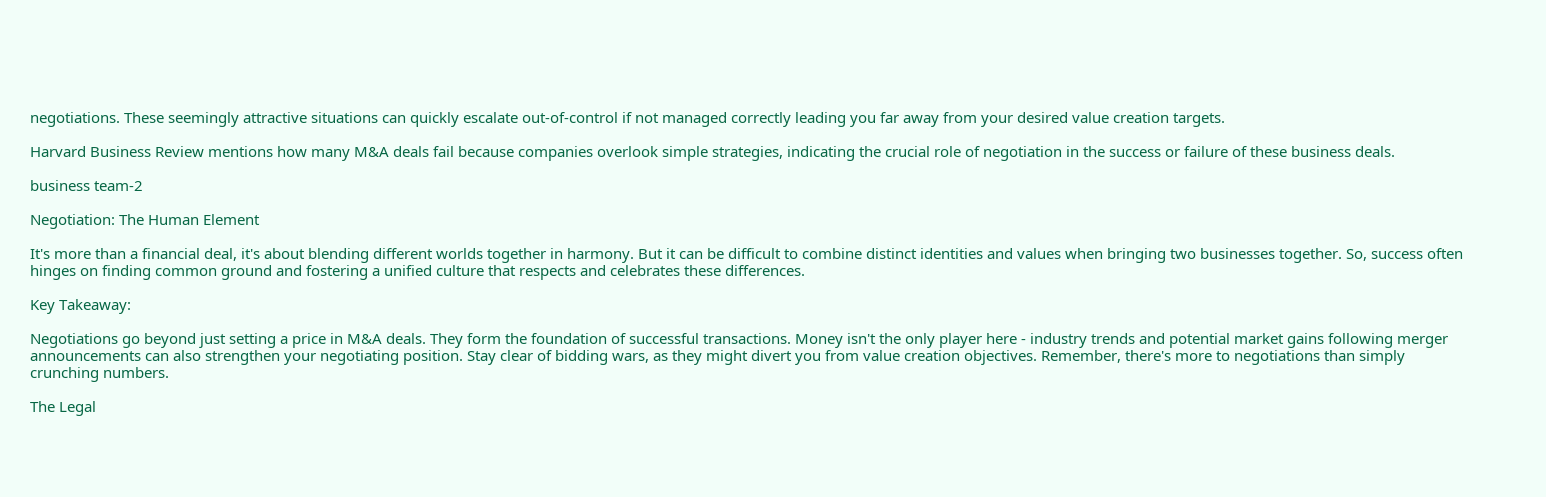negotiations. These seemingly attractive situations can quickly escalate out-of-control if not managed correctly leading you far away from your desired value creation targets.

Harvard Business Review mentions how many M&A deals fail because companies overlook simple strategies, indicating the crucial role of negotiation in the success or failure of these business deals.

business team-2

Negotiation: The Human Element

It's more than a financial deal, it's about blending different worlds together in harmony. But it can be difficult to combine distinct identities and values when bringing two businesses together. So, success often hinges on finding common ground and fostering a unified culture that respects and celebrates these differences.

Key Takeaway:

Negotiations go beyond just setting a price in M&A deals. They form the foundation of successful transactions. Money isn't the only player here - industry trends and potential market gains following merger announcements can also strengthen your negotiating position. Stay clear of bidding wars, as they might divert you from value creation objectives. Remember, there's more to negotiations than simply crunching numbers.

The Legal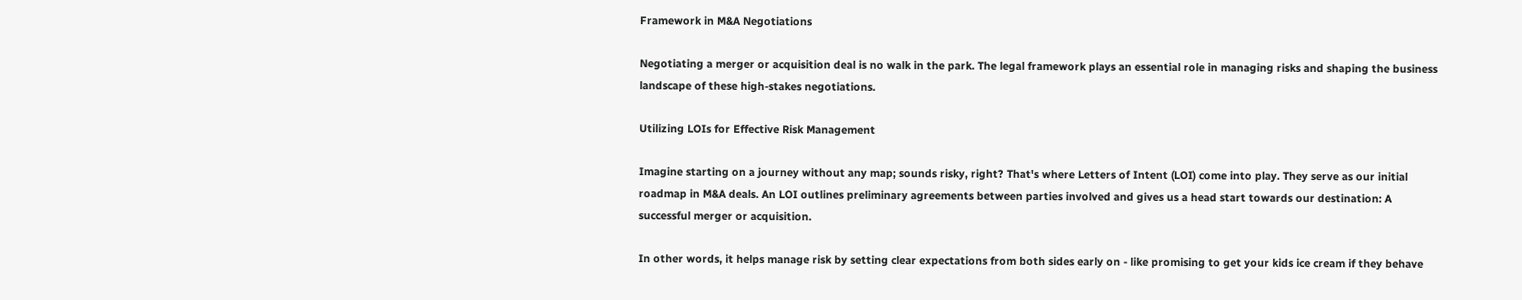Framework in M&A Negotiations

Negotiating a merger or acquisition deal is no walk in the park. The legal framework plays an essential role in managing risks and shaping the business landscape of these high-stakes negotiations.

Utilizing LOIs for Effective Risk Management

Imagine starting on a journey without any map; sounds risky, right? That's where Letters of Intent (LOI) come into play. They serve as our initial roadmap in M&A deals. An LOI outlines preliminary agreements between parties involved and gives us a head start towards our destination: A successful merger or acquisition.

In other words, it helps manage risk by setting clear expectations from both sides early on - like promising to get your kids ice cream if they behave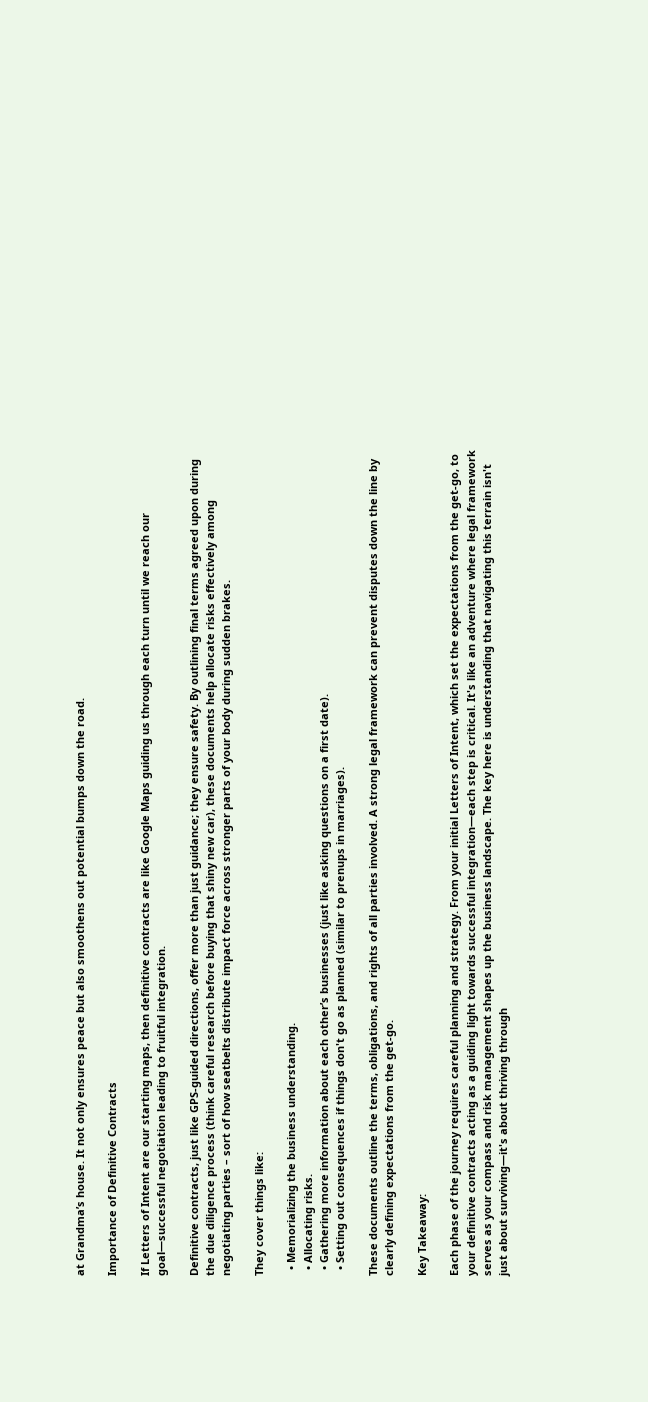at Grandma’s house. It not only ensures peace but also smoothens out potential bumps down the road.

Importance of Definitive Contracts

If Letters of Intent are our starting maps, then definitive contracts are like Google Maps guiding us through each turn until we reach our goal—successful negotiation leading to fruitful integration.

Definitive contracts, just like GPS-guided directions, offer more than just guidance; they ensure safety. By outlining final terms agreed upon during the due diligence process (think careful research before buying that shiny new car), these documents help allocate risks effectively among negotiating parties – sort of how seatbelts distribute impact force across stronger parts of your body during sudden brakes.

They cover things like:

  • Memorializing the business understanding.
  • Allocating risks.
  • Gathering more information about each other’s businesses (just like asking questions on a first date).
  • Setting out consequences if things don't go as planned (similar to prenups in marriages).

These documents outline the terms, obligations, and rights of all parties involved. A strong legal framework can prevent disputes down the line by clearly defining expectations from the get-go.

Key Takeaway:

Each phase of the journey requires careful planning and strategy. From your initial Letters of Intent, which set the expectations from the get-go, to your definitive contracts acting as a guiding light towards successful integration—each step is critical. It's like an adventure where legal framework serves as your compass and risk management shapes up the business landscape. The key here is understanding that navigating this terrain isn't just about surviving—it's about thriving through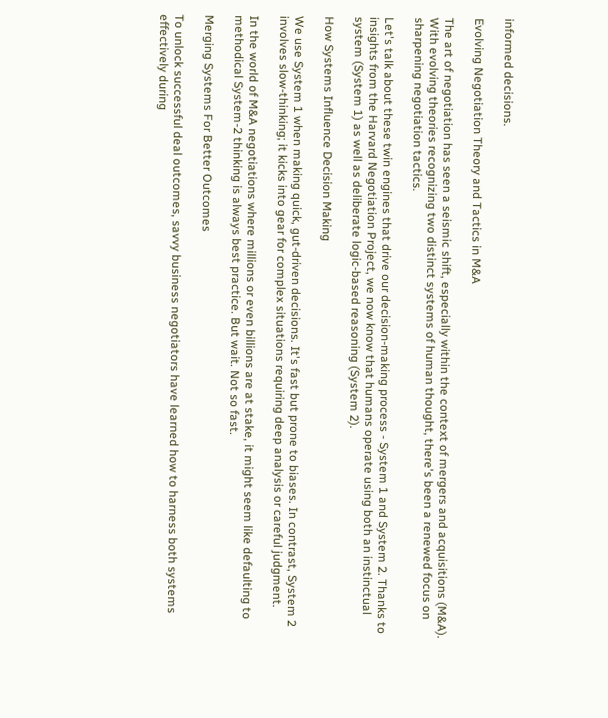informed decisions.

Evolving Negotiation Theory and Tactics in M&A

The art of negotiation has seen a seismic shift, especially within the context of mergers and acquisitions (M&A). With evolving theories recognizing two distinct systems of human thought, there's been a renewed focus on sharpening negotiation tactics.

Let's talk about these twin engines that drive our decision-making process - System 1 and System 2. Thanks to insights from the Harvard Negotiation Project, we now know that humans operate using both an instinctual system (System 1) as well as deliberate logic-based reasoning (System 2).

How Systems Influence Decision Making

We use System 1 when making quick, gut-driven decisions. It's fast but prone to biases. In contrast, System 2 involves slow-thinking; it kicks into gear for complex situations requiring deep analysis or careful judgment.

In the world of M&A negotiations where millions or even billions are at stake, it might seem like defaulting to methodical System-2 thinking is always best practice. But wait. Not so fast.

Merging Systems For Better Outcomes

To unlock successful deal outcomes, savvy business negotiators have learned how to harness both systems effectively during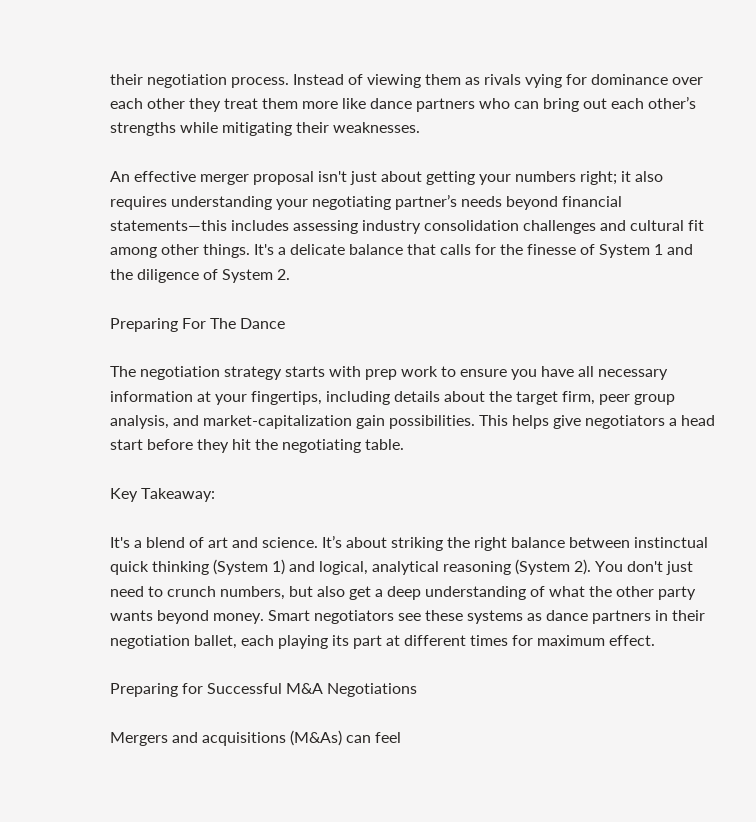their negotiation process. Instead of viewing them as rivals vying for dominance over each other they treat them more like dance partners who can bring out each other’s strengths while mitigating their weaknesses.

An effective merger proposal isn't just about getting your numbers right; it also requires understanding your negotiating partner’s needs beyond financial statements—this includes assessing industry consolidation challenges and cultural fit among other things. It's a delicate balance that calls for the finesse of System 1 and the diligence of System 2.

Preparing For The Dance

The negotiation strategy starts with prep work to ensure you have all necessary information at your fingertips, including details about the target firm, peer group analysis, and market-capitalization gain possibilities. This helps give negotiators a head start before they hit the negotiating table.

Key Takeaway:

It's a blend of art and science. It’s about striking the right balance between instinctual quick thinking (System 1) and logical, analytical reasoning (System 2). You don't just need to crunch numbers, but also get a deep understanding of what the other party wants beyond money. Smart negotiators see these systems as dance partners in their negotiation ballet, each playing its part at different times for maximum effect.

Preparing for Successful M&A Negotiations

Mergers and acquisitions (M&As) can feel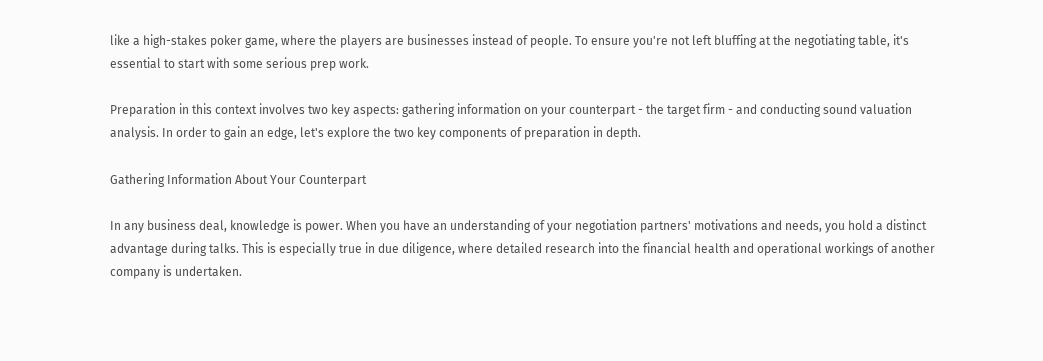like a high-stakes poker game, where the players are businesses instead of people. To ensure you're not left bluffing at the negotiating table, it's essential to start with some serious prep work.

Preparation in this context involves two key aspects: gathering information on your counterpart - the target firm - and conducting sound valuation analysis. In order to gain an edge, let's explore the two key components of preparation in depth.

Gathering Information About Your Counterpart

In any business deal, knowledge is power. When you have an understanding of your negotiation partners' motivations and needs, you hold a distinct advantage during talks. This is especially true in due diligence, where detailed research into the financial health and operational workings of another company is undertaken.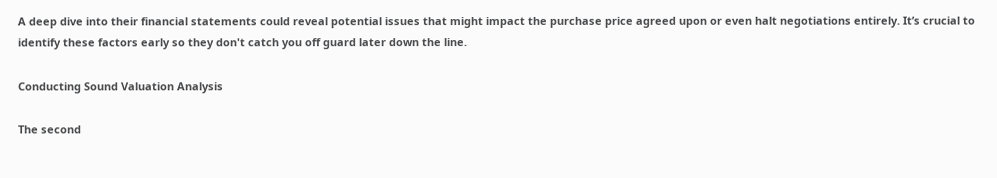A deep dive into their financial statements could reveal potential issues that might impact the purchase price agreed upon or even halt negotiations entirely. It’s crucial to identify these factors early so they don't catch you off guard later down the line.

Conducting Sound Valuation Analysis

The second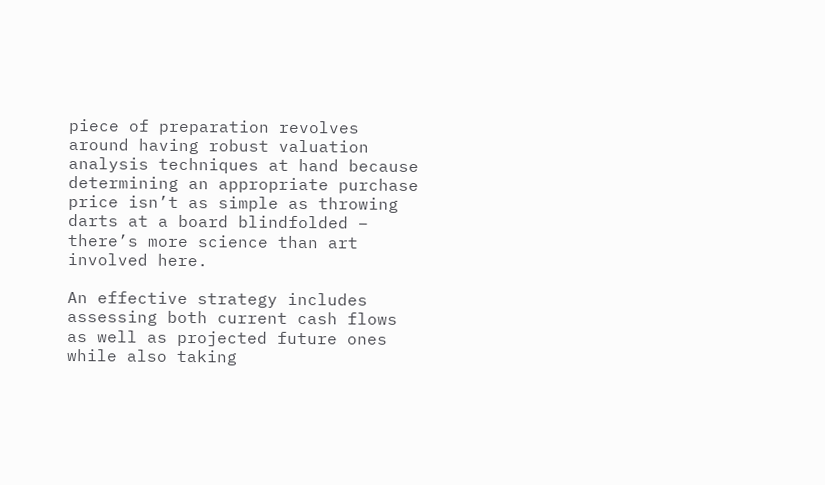piece of preparation revolves around having robust valuation analysis techniques at hand because determining an appropriate purchase price isn’t as simple as throwing darts at a board blindfolded – there’s more science than art involved here.

An effective strategy includes assessing both current cash flows as well as projected future ones while also taking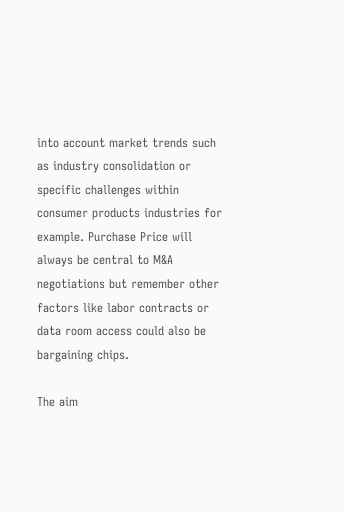into account market trends such as industry consolidation or specific challenges within consumer products industries for example. Purchase Price will always be central to M&A negotiations but remember other factors like labor contracts or data room access could also be bargaining chips.

The aim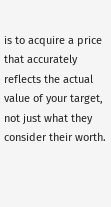is to acquire a price that accurately reflects the actual value of your target, not just what they consider their worth.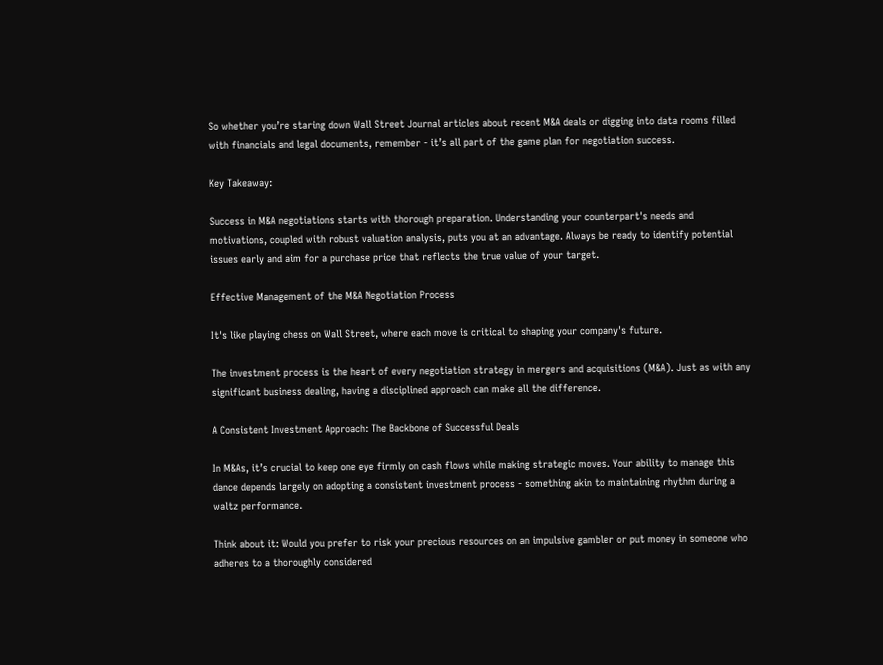So whether you’re staring down Wall Street Journal articles about recent M&A deals or digging into data rooms filled with financials and legal documents, remember - it’s all part of the game plan for negotiation success.

Key Takeaway:

Success in M&A negotiations starts with thorough preparation. Understanding your counterpart's needs and motivations, coupled with robust valuation analysis, puts you at an advantage. Always be ready to identify potential issues early and aim for a purchase price that reflects the true value of your target.

Effective Management of the M&A Negotiation Process

It's like playing chess on Wall Street, where each move is critical to shaping your company's future.

The investment process is the heart of every negotiation strategy in mergers and acquisitions (M&A). Just as with any significant business dealing, having a disciplined approach can make all the difference.

A Consistent Investment Approach: The Backbone of Successful Deals

In M&As, it’s crucial to keep one eye firmly on cash flows while making strategic moves. Your ability to manage this dance depends largely on adopting a consistent investment process - something akin to maintaining rhythm during a waltz performance.

Think about it: Would you prefer to risk your precious resources on an impulsive gambler or put money in someone who adheres to a thoroughly considered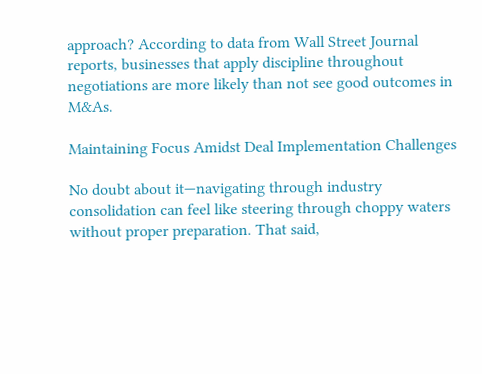approach? According to data from Wall Street Journal reports, businesses that apply discipline throughout negotiations are more likely than not see good outcomes in M&As.

Maintaining Focus Amidst Deal Implementation Challenges

No doubt about it—navigating through industry consolidation can feel like steering through choppy waters without proper preparation. That said,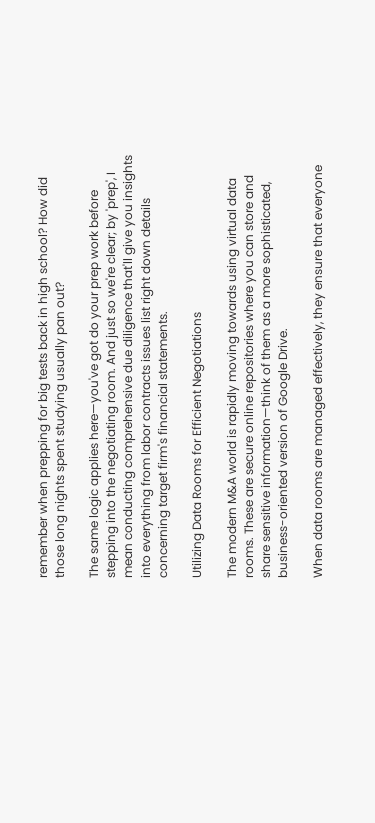remember when prepping for big tests back in high school? How did those long nights spent studying usually pan out?

The same logic applies here—you've got do your prep work before stepping into the negotiating room. And just so we're clear; by 'prep', I mean conducting comprehensive due diligence that'll give you insights into everything from labor contracts issues list right down details concerning target firm's financial statements.

Utilizing Data Rooms for Efficient Negotiations

The modern M&A world is rapidly moving towards using virtual data rooms. These are secure online repositories where you can store and share sensitive information—think of them as a more sophisticated, business-oriented version of Google Drive.

When data rooms are managed effectively, they ensure that everyone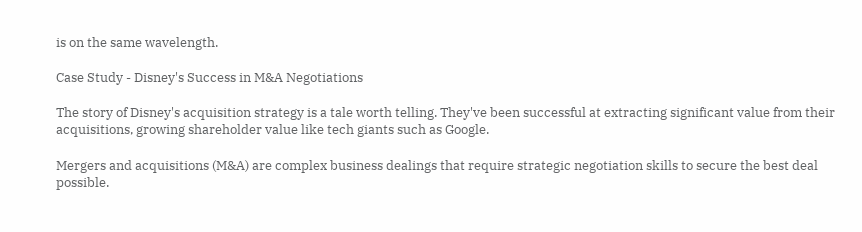is on the same wavelength.

Case Study - Disney's Success in M&A Negotiations

The story of Disney's acquisition strategy is a tale worth telling. They've been successful at extracting significant value from their acquisitions, growing shareholder value like tech giants such as Google.

Mergers and acquisitions (M&A) are complex business dealings that require strategic negotiation skills to secure the best deal possible.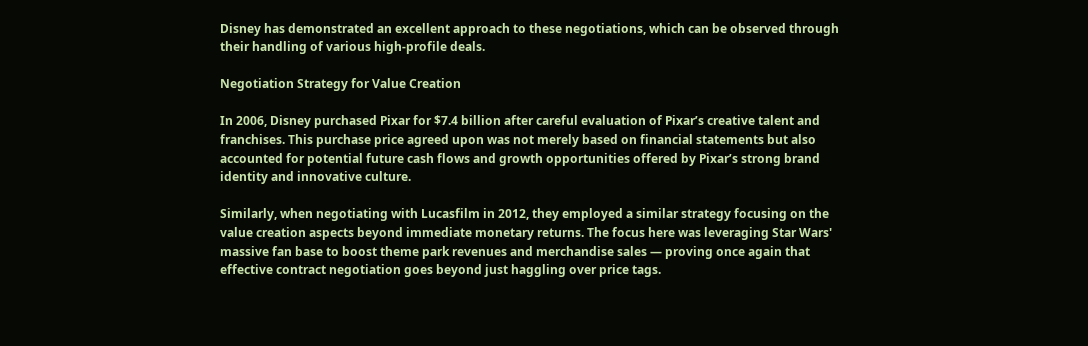Disney has demonstrated an excellent approach to these negotiations, which can be observed through their handling of various high-profile deals.

Negotiation Strategy for Value Creation

In 2006, Disney purchased Pixar for $7.4 billion after careful evaluation of Pixar’s creative talent and franchises. This purchase price agreed upon was not merely based on financial statements but also accounted for potential future cash flows and growth opportunities offered by Pixar’s strong brand identity and innovative culture.

Similarly, when negotiating with Lucasfilm in 2012, they employed a similar strategy focusing on the value creation aspects beyond immediate monetary returns. The focus here was leveraging Star Wars' massive fan base to boost theme park revenues and merchandise sales — proving once again that effective contract negotiation goes beyond just haggling over price tags.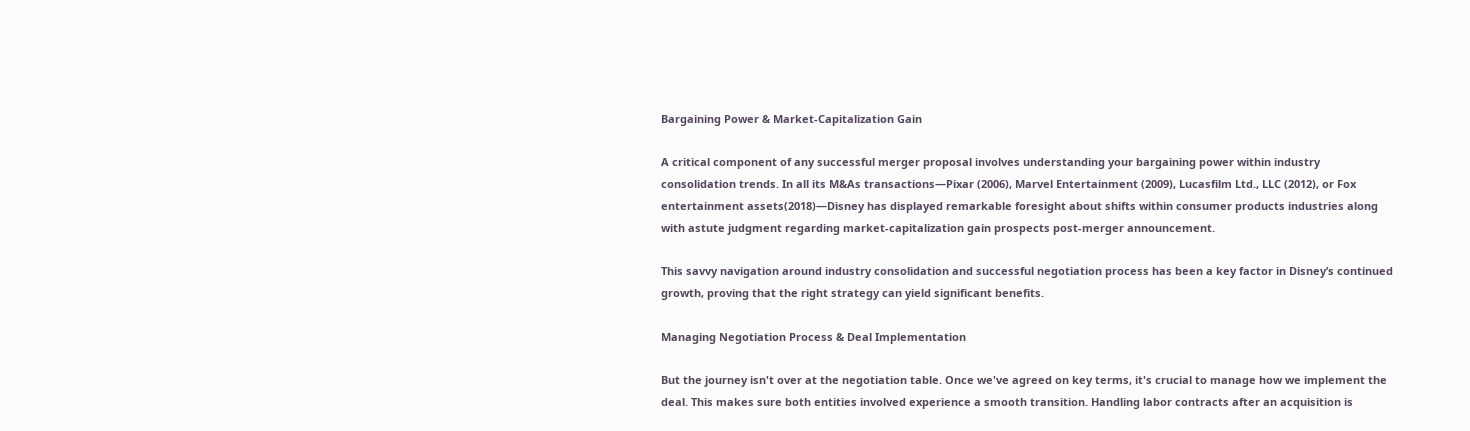Bargaining Power & Market-Capitalization Gain

A critical component of any successful merger proposal involves understanding your bargaining power within industry consolidation trends. In all its M&As transactions—Pixar (2006), Marvel Entertainment (2009), Lucasfilm Ltd., LLC (2012), or Fox entertainment assets(2018)—Disney has displayed remarkable foresight about shifts within consumer products industries along with astute judgment regarding market-capitalization gain prospects post-merger announcement.

This savvy navigation around industry consolidation and successful negotiation process has been a key factor in Disney’s continued growth, proving that the right strategy can yield significant benefits.

Managing Negotiation Process & Deal Implementation

But the journey isn't over at the negotiation table. Once we've agreed on key terms, it's crucial to manage how we implement the deal. This makes sure both entities involved experience a smooth transition. Handling labor contracts after an acquisition is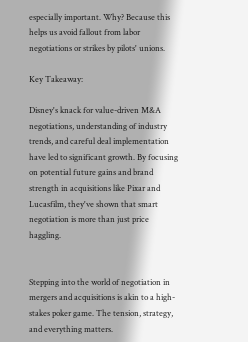especially important. Why? Because this helps us avoid fallout from labor negotiations or strikes by pilots' unions.

Key Takeaway:

Disney's knack for value-driven M&A negotiations, understanding of industry trends, and careful deal implementation have led to significant growth. By focusing on potential future gains and brand strength in acquisitions like Pixar and Lucasfilm, they've shown that smart negotiation is more than just price haggling.


Stepping into the world of negotiation in mergers and acquisitions is akin to a high-stakes poker game. The tension, strategy, and everything matters.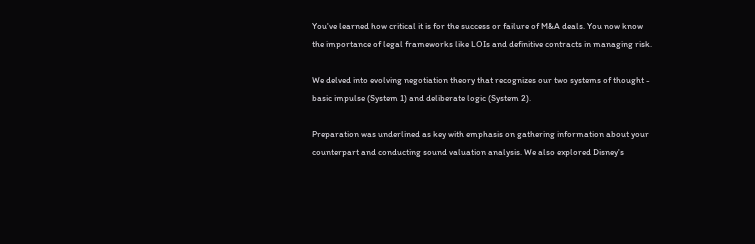You've learned how critical it is for the success or failure of M&A deals. You now know the importance of legal frameworks like LOIs and definitive contracts in managing risk.

We delved into evolving negotiation theory that recognizes our two systems of thought - basic impulse (System 1) and deliberate logic (System 2).

Preparation was underlined as key with emphasis on gathering information about your counterpart and conducting sound valuation analysis. We also explored Disney's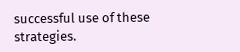successful use of these strategies.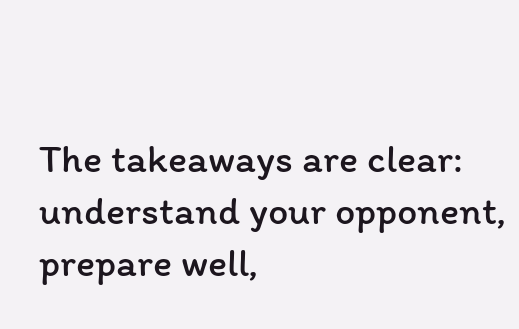The takeaways are clear: understand your opponent, prepare well,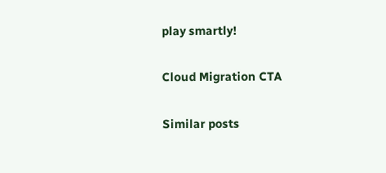play smartly!

Cloud Migration CTA

Similar posts